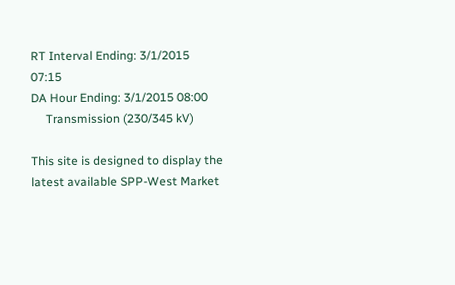RT Interval Ending: 3/1/2015 07:15
DA Hour Ending: 3/1/2015 08:00
     Transmission (230/345 kV)

This site is designed to display the latest available SPP-West Market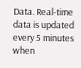Data. Real-time data is updated every 5 minutes when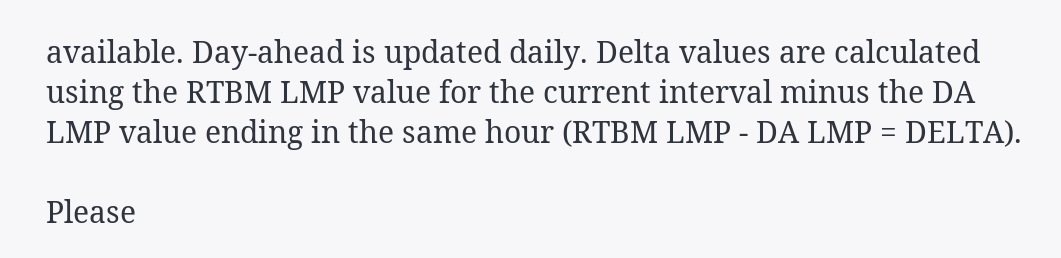available. Day-ahead is updated daily. Delta values are calculated using the RTBM LMP value for the current interval minus the DA LMP value ending in the same hour (RTBM LMP - DA LMP = DELTA).

Please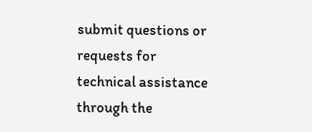submit questions or requests for technical assistance through the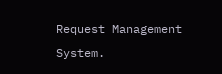Request Management System.